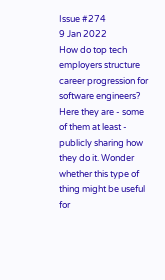Issue #274
9 Jan 2022
How do top tech employers structure career progression for software engineers? Here they are - some of them at least - publicly sharing how they do it. Wonder whether this type of thing might be useful for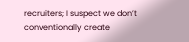recruiters; I suspect we don’t conventionally create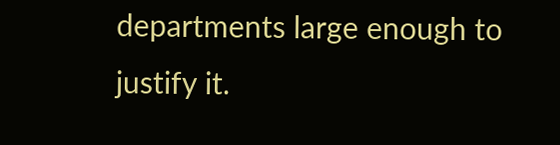departments large enough to justify it.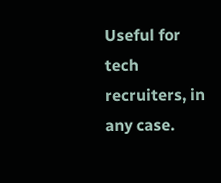Useful for tech recruiters, in any case.